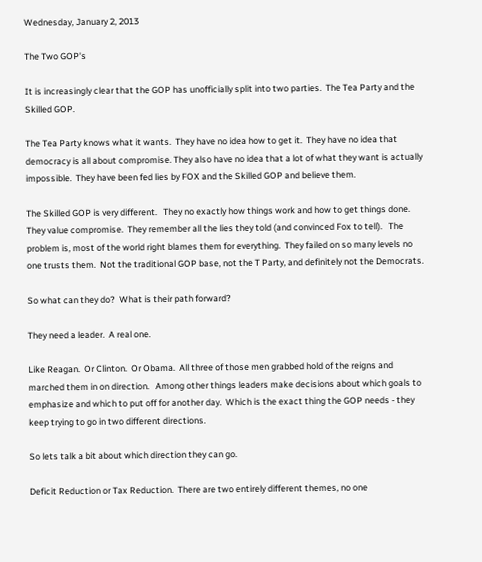Wednesday, January 2, 2013

The Two GOP's

It is increasingly clear that the GOP has unofficially split into two parties.  The Tea Party and the Skilled GOP.

The Tea Party knows what it wants.  They have no idea how to get it.  They have no idea that democracy is all about compromise. They also have no idea that a lot of what they want is actually impossible.  They have been fed lies by FOX and the Skilled GOP and believe them.

The Skilled GOP is very different.   They no exactly how things work and how to get things done.  They value compromise.  They remember all the lies they told (and convinced Fox to tell).   The problem is, most of the world right blames them for everything.  They failed on so many levels no one trusts them.  Not the traditional GOP base, not the T Party, and definitely not the Democrats.

So what can they do?  What is their path forward?

They need a leader.  A real one.

Like Reagan.  Or Clinton.  Or Obama.  All three of those men grabbed hold of the reigns and marched them in on direction.   Among other things leaders make decisions about which goals to emphasize and which to put off for another day.  Which is the exact thing the GOP needs - they keep trying to go in two different directions.

So lets talk a bit about which direction they can go.

Deficit Reduction or Tax Reduction.  There are two entirely different themes, no one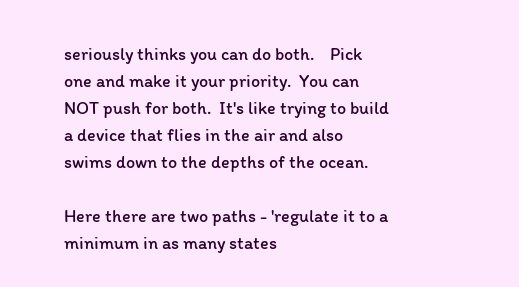seriously thinks you can do both.    Pick one and make it your priority.  You can NOT push for both.  It's like trying to build a device that flies in the air and also swims down to the depths of the ocean.

Here there are two paths - 'regulate it to a minimum in as many states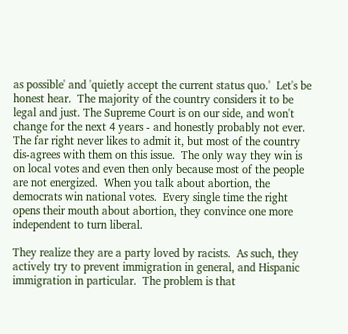as possible' and 'quietly accept the current status quo.'  Let's be honest hear.  The majority of the country considers it to be legal and just. The Supreme Court is on our side, and won't change for the next 4 years - and honestly probably not ever.  The far right never likes to admit it, but most of the country dis-agrees with them on this issue.  The only way they win is on local votes and even then only because most of the people are not energized.  When you talk about abortion, the democrats win national votes.  Every single time the right opens their mouth about abortion, they convince one more independent to turn liberal.

They realize they are a party loved by racists.  As such, they actively try to prevent immigration in general, and Hispanic immigration in particular.  The problem is that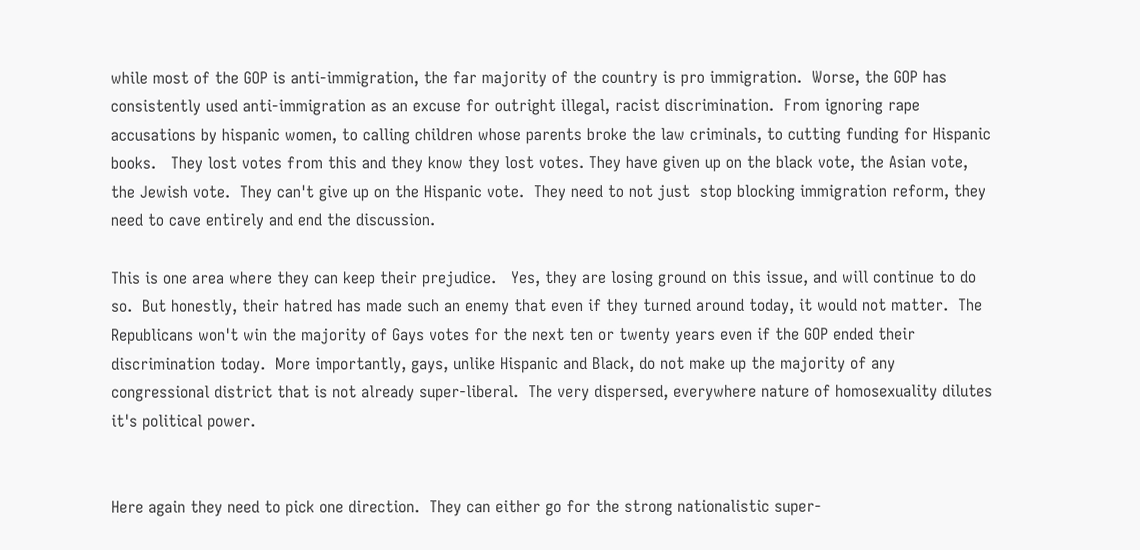while most of the GOP is anti-immigration, the far majority of the country is pro immigration.  Worse, the GOP has consistently used anti-immigration as an excuse for outright illegal, racist discrimination.  From ignoring rape accusations by hispanic women, to calling children whose parents broke the law criminals, to cutting funding for Hispanic books.   They lost votes from this and they know they lost votes. They have given up on the black vote, the Asian vote, the Jewish vote.  They can't give up on the Hispanic vote.  They need to not just  stop blocking immigration reform, they need to cave entirely and end the discussion.

This is one area where they can keep their prejudice.   Yes, they are losing ground on this issue, and will continue to do so.  But honestly, their hatred has made such an enemy that even if they turned around today, it would not matter.  The Republicans won't win the majority of Gays votes for the next ten or twenty years even if the GOP ended their discrimination today.  More importantly, gays, unlike Hispanic and Black, do not make up the majority of any congressional district that is not already super-liberal.  The very dispersed, everywhere nature of homosexuality dilutes it's political power.


Here again they need to pick one direction.  They can either go for the strong nationalistic super-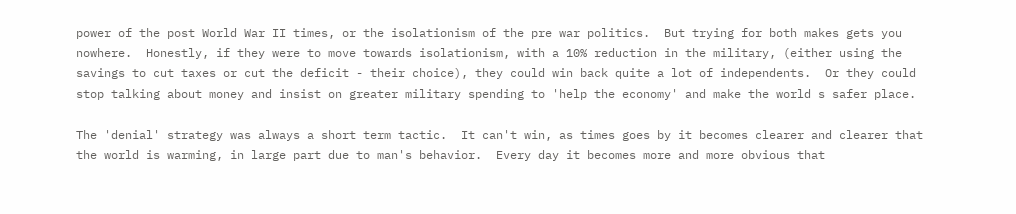power of the post World War II times, or the isolationism of the pre war politics.  But trying for both makes gets you nowhere.  Honestly, if they were to move towards isolationism, with a 10% reduction in the military, (either using the savings to cut taxes or cut the deficit - their choice), they could win back quite a lot of independents.  Or they could stop talking about money and insist on greater military spending to 'help the economy' and make the world s safer place.

The 'denial' strategy was always a short term tactic.  It can't win, as times goes by it becomes clearer and clearer that the world is warming, in large part due to man's behavior.  Every day it becomes more and more obvious that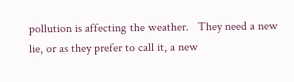pollution is affecting the weather.   They need a new lie, or as they prefer to call it, a new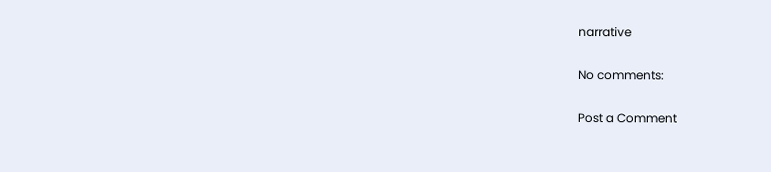narrative

No comments:

Post a Comment